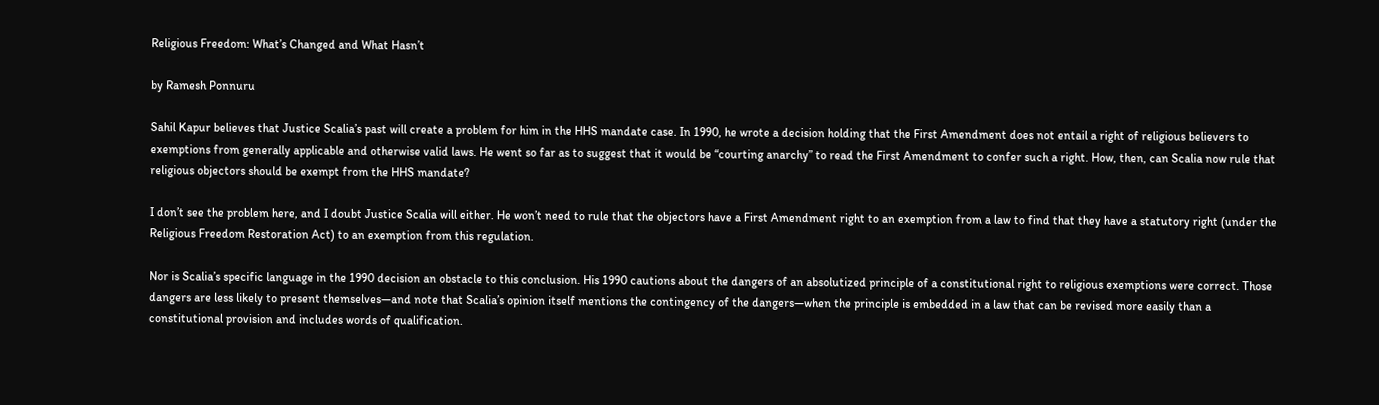Religious Freedom: What’s Changed and What Hasn’t

by Ramesh Ponnuru

Sahil Kapur believes that Justice Scalia’s past will create a problem for him in the HHS mandate case. In 1990, he wrote a decision holding that the First Amendment does not entail a right of religious believers to exemptions from generally applicable and otherwise valid laws. He went so far as to suggest that it would be “courting anarchy” to read the First Amendment to confer such a right. How, then, can Scalia now rule that religious objectors should be exempt from the HHS mandate?

I don’t see the problem here, and I doubt Justice Scalia will either. He won’t need to rule that the objectors have a First Amendment right to an exemption from a law to find that they have a statutory right (under the Religious Freedom Restoration Act) to an exemption from this regulation.

Nor is Scalia’s specific language in the 1990 decision an obstacle to this conclusion. His 1990 cautions about the dangers of an absolutized principle of a constitutional right to religious exemptions were correct. Those dangers are less likely to present themselves—and note that Scalia’s opinion itself mentions the contingency of the dangers—when the principle is embedded in a law that can be revised more easily than a constitutional provision and includes words of qualification.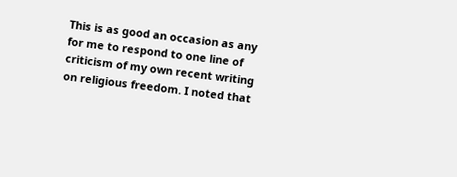This is as good an occasion as any for me to respond to one line of criticism of my own recent writing on religious freedom. I noted that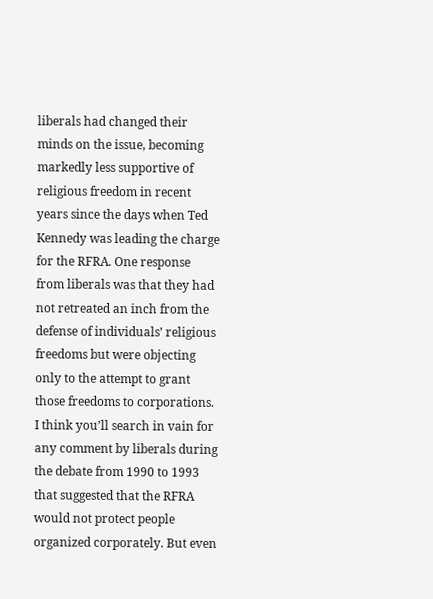liberals had changed their minds on the issue, becoming markedly less supportive of religious freedom in recent years since the days when Ted Kennedy was leading the charge for the RFRA. One response from liberals was that they had not retreated an inch from the defense of individuals’ religious freedoms but were objecting only to the attempt to grant those freedoms to corporations. I think you’ll search in vain for any comment by liberals during the debate from 1990 to 1993 that suggested that the RFRA would not protect people organized corporately. But even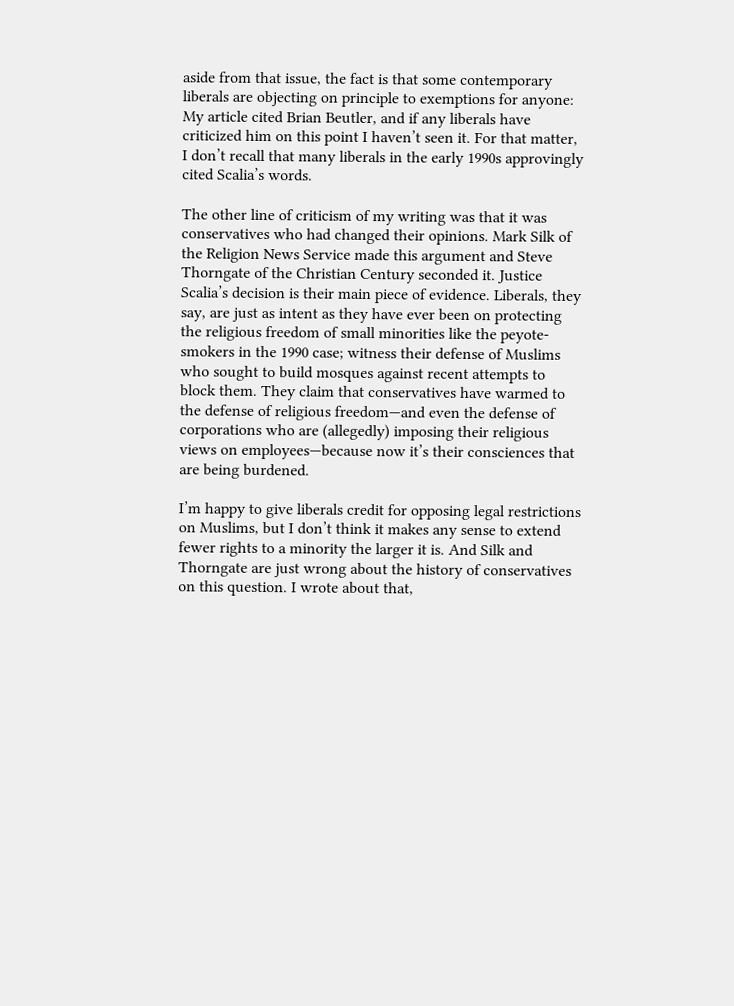aside from that issue, the fact is that some contemporary liberals are objecting on principle to exemptions for anyone: My article cited Brian Beutler, and if any liberals have criticized him on this point I haven’t seen it. For that matter, I don’t recall that many liberals in the early 1990s approvingly cited Scalia’s words.

The other line of criticism of my writing was that it was conservatives who had changed their opinions. Mark Silk of the Religion News Service made this argument and Steve Thorngate of the Christian Century seconded it. Justice Scalia’s decision is their main piece of evidence. Liberals, they say, are just as intent as they have ever been on protecting the religious freedom of small minorities like the peyote-smokers in the 1990 case; witness their defense of Muslims who sought to build mosques against recent attempts to block them. They claim that conservatives have warmed to the defense of religious freedom—and even the defense of corporations who are (allegedly) imposing their religious views on employees—because now it’s their consciences that are being burdened.

I’m happy to give liberals credit for opposing legal restrictions on Muslims, but I don’t think it makes any sense to extend fewer rights to a minority the larger it is. And Silk and Thorngate are just wrong about the history of conservatives on this question. I wrote about that,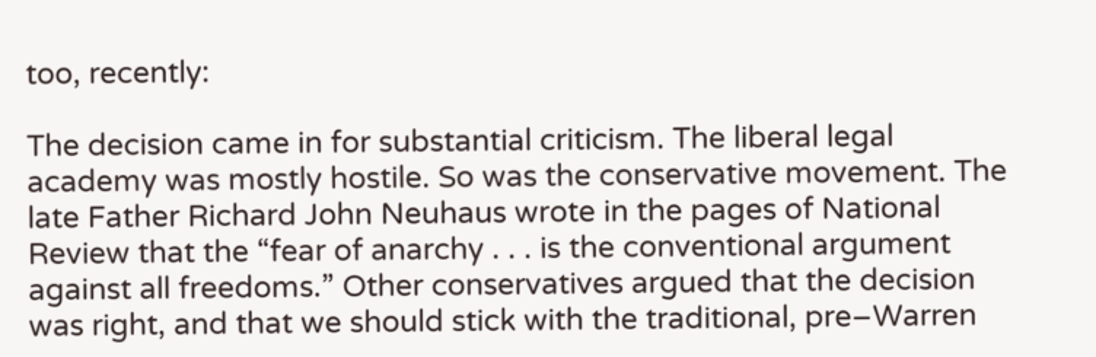too, recently:

The decision came in for substantial criticism. The liberal legal academy was mostly hostile. So was the conservative movement. The late Father Richard John Neuhaus wrote in the pages of National Review that the “fear of anarchy . . . is the conventional argument against all freedoms.” Other conservatives argued that the decision was right, and that we should stick with the traditional, pre–Warren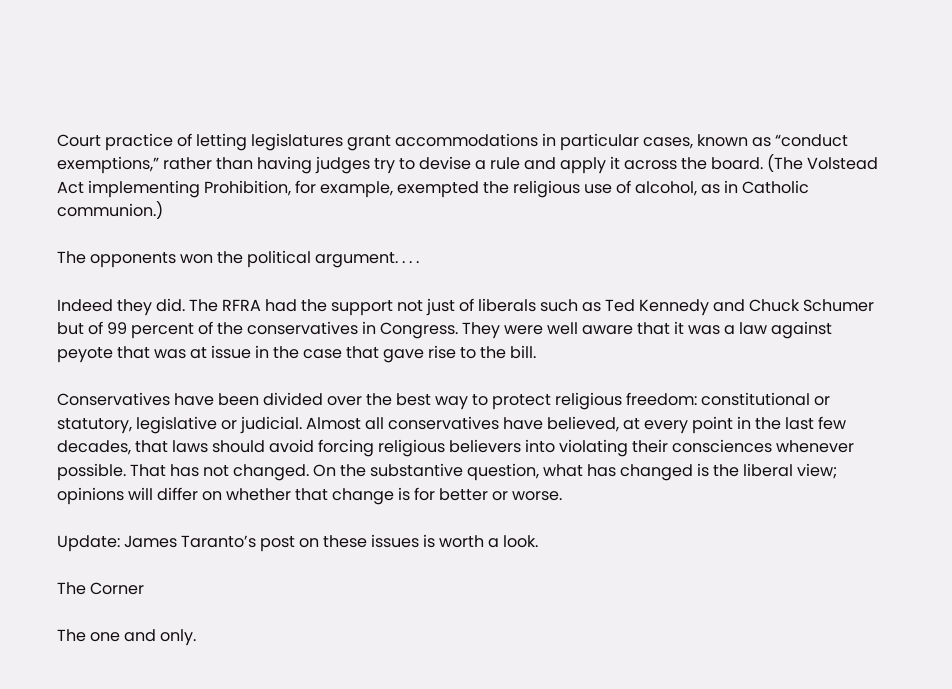Court practice of letting legislatures grant accommodations in particular cases, known as “conduct exemptions,” rather than having judges try to devise a rule and apply it across the board. (The Volstead Act implementing Prohibition, for example, exempted the religious use of alcohol, as in Catholic communion.)

The opponents won the political argument. . . .

Indeed they did. The RFRA had the support not just of liberals such as Ted Kennedy and Chuck Schumer but of 99 percent of the conservatives in Congress. They were well aware that it was a law against peyote that was at issue in the case that gave rise to the bill.

Conservatives have been divided over the best way to protect religious freedom: constitutional or statutory, legislative or judicial. Almost all conservatives have believed, at every point in the last few decades, that laws should avoid forcing religious believers into violating their consciences whenever possible. That has not changed. On the substantive question, what has changed is the liberal view; opinions will differ on whether that change is for better or worse.

Update: James Taranto’s post on these issues is worth a look.

The Corner

The one and only.